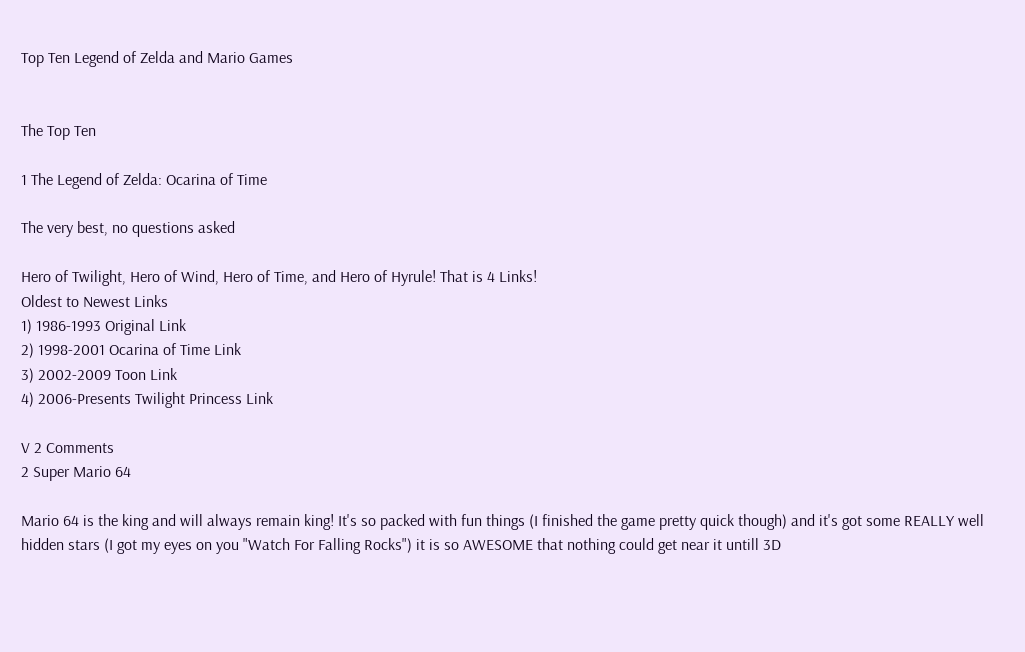Top Ten Legend of Zelda and Mario Games


The Top Ten

1 The Legend of Zelda: Ocarina of Time

The very best, no questions asked

Hero of Twilight, Hero of Wind, Hero of Time, and Hero of Hyrule! That is 4 Links!
Oldest to Newest Links
1) 1986-1993 Original Link
2) 1998-2001 Ocarina of Time Link
3) 2002-2009 Toon Link
4) 2006-Presents Twilight Princess Link

V 2 Comments
2 Super Mario 64

Mario 64 is the king and will always remain king! It's so packed with fun things (I finished the game pretty quick though) and it's got some REALLY well hidden stars (I got my eyes on you "Watch For Falling Rocks") it is so AWESOME that nothing could get near it untill 3D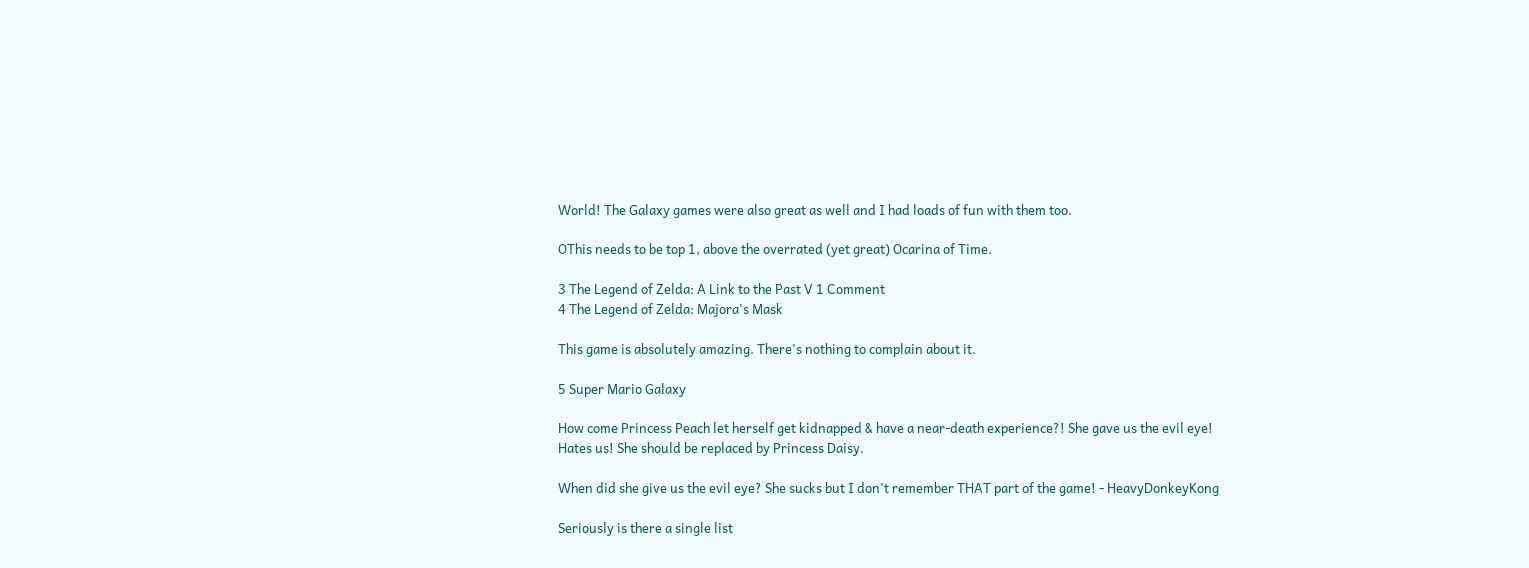World! The Galaxy games were also great as well and I had loads of fun with them too.

OThis needs to be top 1, above the overrated (yet great) Ocarina of Time.

3 The Legend of Zelda: A Link to the Past V 1 Comment
4 The Legend of Zelda: Majora's Mask

This game is absolutely amazing. There's nothing to complain about it.

5 Super Mario Galaxy

How come Princess Peach let herself get kidnapped & have a near-death experience?! She gave us the evil eye! Hates us! She should be replaced by Princess Daisy.

When did she give us the evil eye? She sucks but I don't remember THAT part of the game! - HeavyDonkeyKong

Seriously is there a single list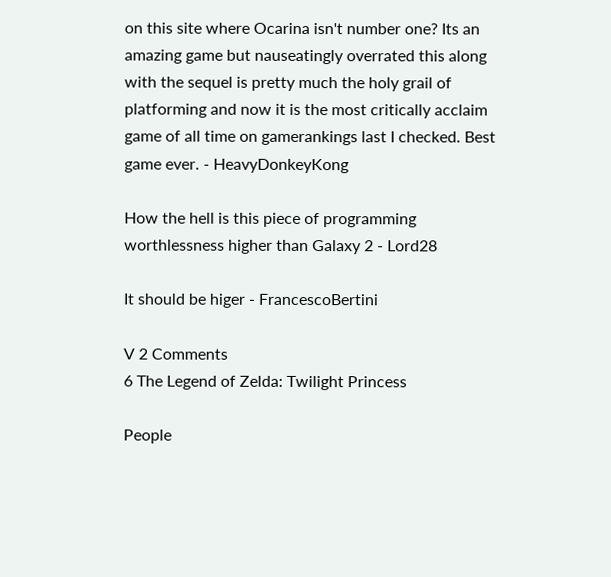on this site where Ocarina isn't number one? Its an amazing game but nauseatingly overrated this along with the sequel is pretty much the holy grail of platforming and now it is the most critically acclaim game of all time on gamerankings last I checked. Best game ever. - HeavyDonkeyKong

How the hell is this piece of programming worthlessness higher than Galaxy 2 - Lord28

It should be higer - FrancescoBertini

V 2 Comments
6 The Legend of Zelda: Twilight Princess

People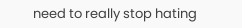need to really stop hating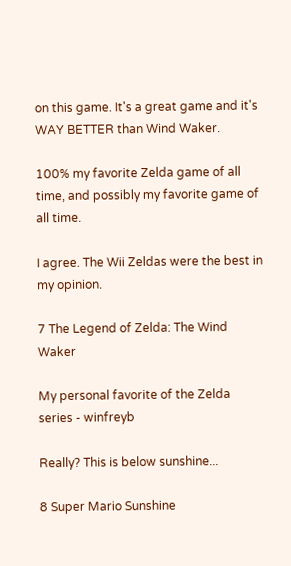on this game. It's a great game and it's WAY BETTER than Wind Waker.

100% my favorite Zelda game of all time, and possibly my favorite game of all time.

I agree. The Wii Zeldas were the best in my opinion.

7 The Legend of Zelda: The Wind Waker

My personal favorite of the Zelda series - winfreyb

Really? This is below sunshine...

8 Super Mario Sunshine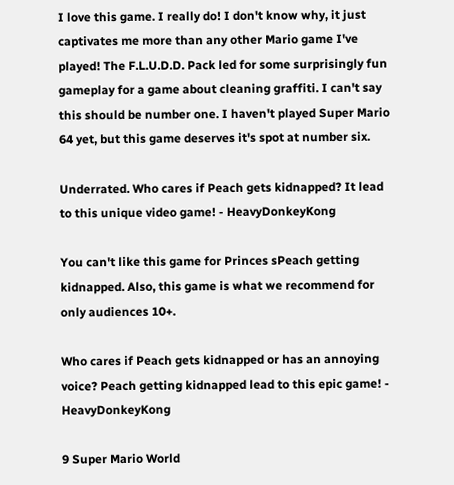I love this game. I really do! I don't know why, it just captivates me more than any other Mario game I've played! The F.L.U.D.D. Pack led for some surprisingly fun gameplay for a game about cleaning graffiti. I can't say this should be number one. I haven't played Super Mario 64 yet, but this game deserves it's spot at number six.

Underrated. Who cares if Peach gets kidnapped? It lead to this unique video game! - HeavyDonkeyKong

You can't like this game for Princes sPeach getting kidnapped. Also, this game is what we recommend for only audiences 10+.

Who cares if Peach gets kidnapped or has an annoying voice? Peach getting kidnapped lead to this epic game! - HeavyDonkeyKong

9 Super Mario World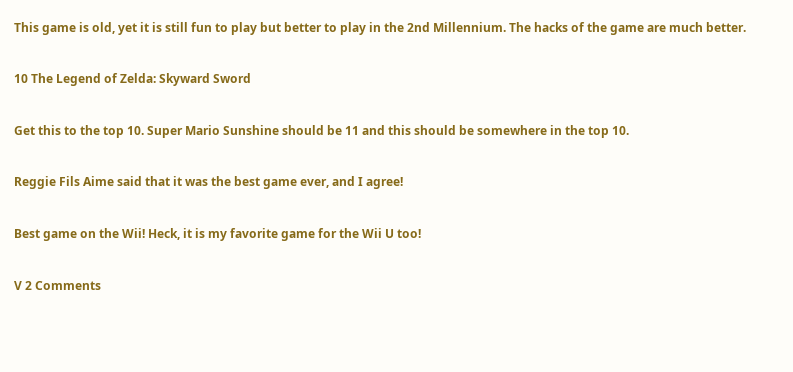This game is old, yet it is still fun to play but better to play in the 2nd Millennium. The hacks of the game are much better.

10 The Legend of Zelda: Skyward Sword

Get this to the top 10. Super Mario Sunshine should be 11 and this should be somewhere in the top 10.

Reggie Fils Aime said that it was the best game ever, and I agree!

Best game on the Wii! Heck, it is my favorite game for the Wii U too!

V 2 Comments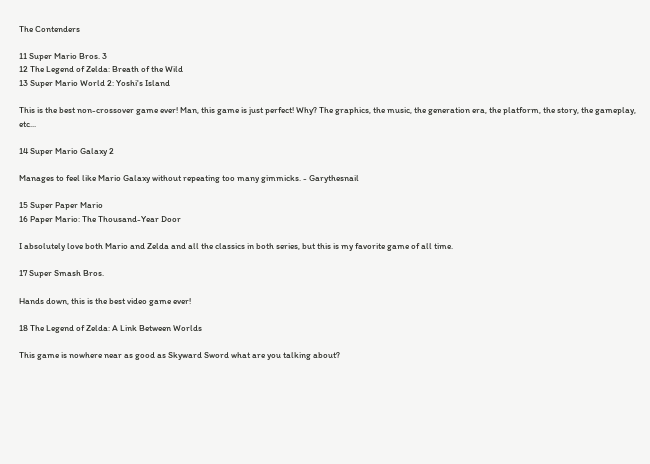The Contenders

11 Super Mario Bros. 3
12 The Legend of Zelda: Breath of the Wild
13 Super Mario World 2: Yoshi's Island

This is the best non-crossover game ever! Man, this game is just perfect! Why? The graphics, the music, the generation era, the platform, the story, the gameplay, etc...

14 Super Mario Galaxy 2

Manages to feel like Mario Galaxy without repeating too many gimmicks. - Garythesnail

15 Super Paper Mario
16 Paper Mario: The Thousand-Year Door

I absolutely love both Mario and Zelda and all the classics in both series, but this is my favorite game of all time.

17 Super Smash Bros.

Hands down, this is the best video game ever!

18 The Legend of Zelda: A Link Between Worlds

This game is nowhere near as good as Skyward Sword what are you talking about?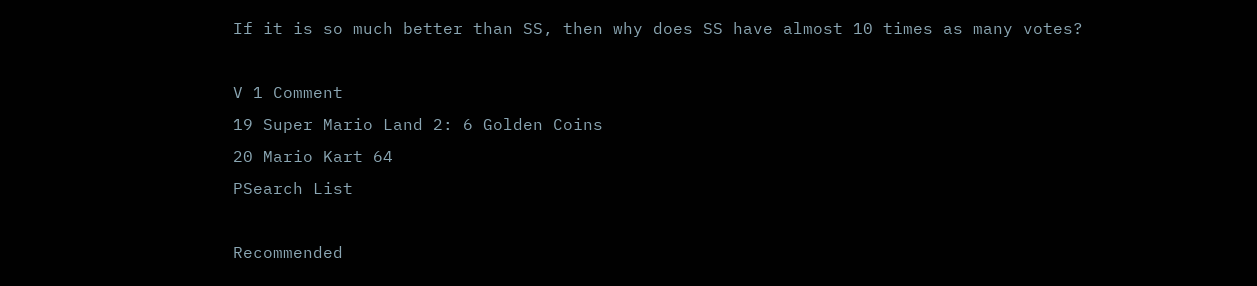If it is so much better than SS, then why does SS have almost 10 times as many votes?

V 1 Comment
19 Super Mario Land 2: 6 Golden Coins
20 Mario Kart 64
PSearch List

Recommended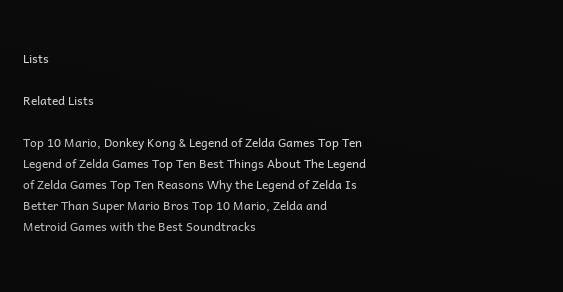Lists

Related Lists

Top 10 Mario, Donkey Kong & Legend of Zelda Games Top Ten Legend of Zelda Games Top Ten Best Things About The Legend of Zelda Games Top Ten Reasons Why the Legend of Zelda Is Better Than Super Mario Bros Top 10 Mario, Zelda and Metroid Games with the Best Soundtracks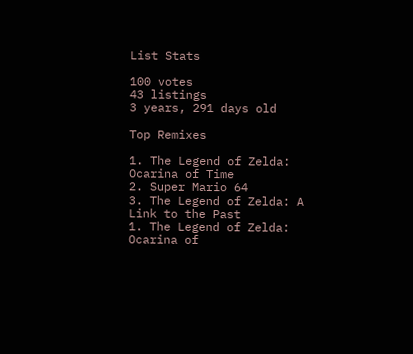List Stats

100 votes
43 listings
3 years, 291 days old

Top Remixes

1. The Legend of Zelda: Ocarina of Time
2. Super Mario 64
3. The Legend of Zelda: A Link to the Past
1. The Legend of Zelda: Ocarina of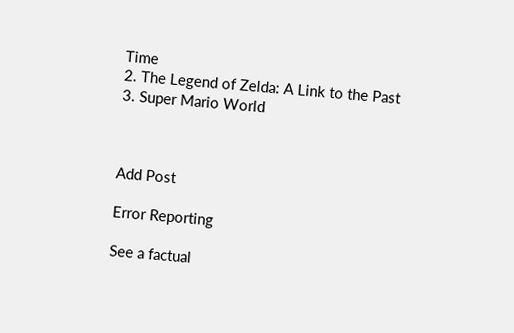Time
2. The Legend of Zelda: A Link to the Past
3. Super Mario World



Add Post

Error Reporting

See a factual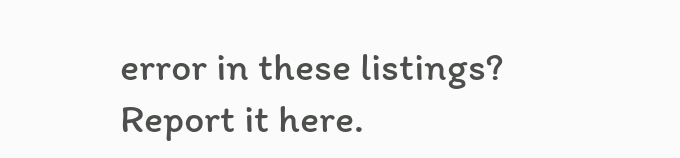error in these listings? Report it here.